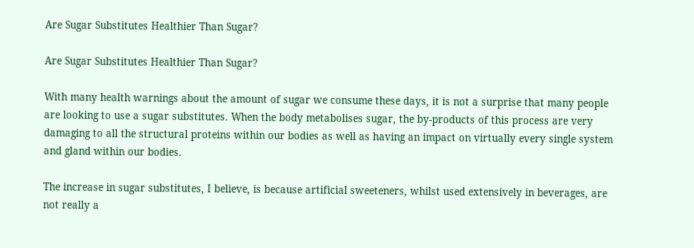Are Sugar Substitutes Healthier Than Sugar?

Are Sugar Substitutes Healthier Than Sugar?

With many health warnings about the amount of sugar we consume these days, it is not a surprise that many people are looking to use a sugar substitutes. When the body metabolises sugar, the by-products of this process are very damaging to all the structural proteins within our bodies as well as having an impact on virtually every single system and gland within our bodies.

The increase in sugar substitutes, I believe, is because artificial sweeteners, whilst used extensively in beverages, are not really a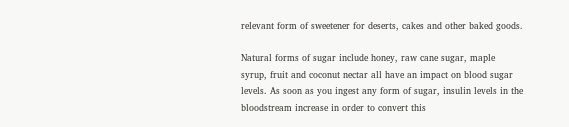relevant form of sweetener for deserts, cakes and other baked goods.

Natural forms of sugar include honey, raw cane sugar, maple syrup, fruit and coconut nectar all have an impact on blood sugar levels. As soon as you ingest any form of sugar, insulin levels in the bloodstream increase in order to convert this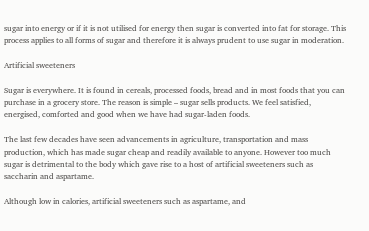sugar into energy or if it is not utilised for energy then sugar is converted into fat for storage. This process applies to all forms of sugar and therefore it is always prudent to use sugar in moderation.

Artificial sweeteners

Sugar is everywhere. It is found in cereals, processed foods, bread and in most foods that you can purchase in a grocery store. The reason is simple – sugar sells products. We feel satisfied, energised, comforted and good when we have had sugar-laden foods.

The last few decades have seen advancements in agriculture, transportation and mass production, which has made sugar cheap and readily available to anyone. However too much sugar is detrimental to the body which gave rise to a host of artificial sweeteners such as saccharin and aspartame.

Although low in calories, artificial sweeteners such as aspartame, and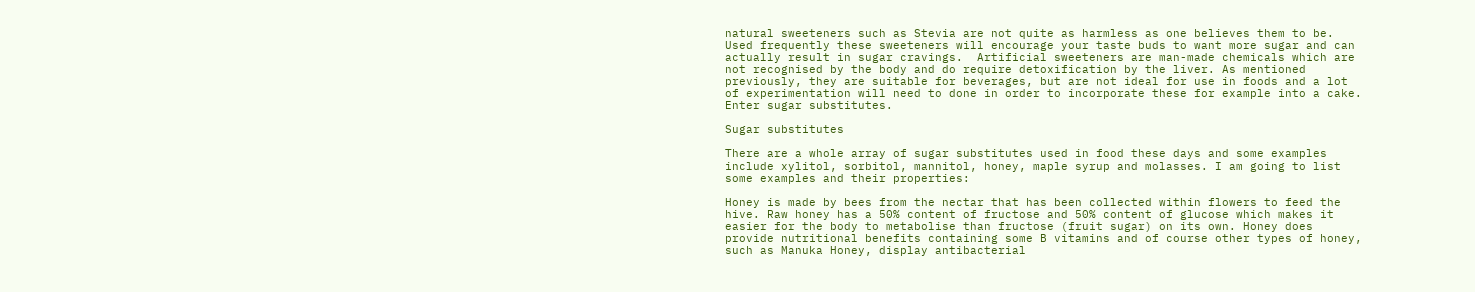natural sweeteners such as Stevia are not quite as harmless as one believes them to be. Used frequently these sweeteners will encourage your taste buds to want more sugar and can actually result in sugar cravings.  Artificial sweeteners are man-made chemicals which are not recognised by the body and do require detoxification by the liver. As mentioned previously, they are suitable for beverages, but are not ideal for use in foods and a lot of experimentation will need to done in order to incorporate these for example into a cake.  Enter sugar substitutes.

Sugar substitutes

There are a whole array of sugar substitutes used in food these days and some examples include xylitol, sorbitol, mannitol, honey, maple syrup and molasses. I am going to list some examples and their properties:

Honey is made by bees from the nectar that has been collected within flowers to feed the hive. Raw honey has a 50% content of fructose and 50% content of glucose which makes it easier for the body to metabolise than fructose (fruit sugar) on its own. Honey does provide nutritional benefits containing some B vitamins and of course other types of honey, such as Manuka Honey, display antibacterial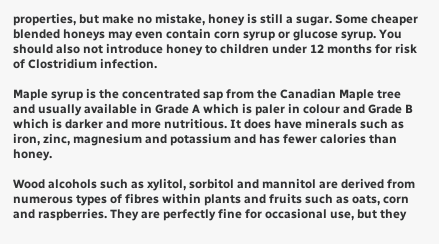properties, but make no mistake, honey is still a sugar. Some cheaper blended honeys may even contain corn syrup or glucose syrup. You should also not introduce honey to children under 12 months for risk of Clostridium infection.

Maple syrup is the concentrated sap from the Canadian Maple tree and usually available in Grade A which is paler in colour and Grade B which is darker and more nutritious. It does have minerals such as iron, zinc, magnesium and potassium and has fewer calories than honey.

Wood alcohols such as xylitol, sorbitol and mannitol are derived from numerous types of fibres within plants and fruits such as oats, corn and raspberries. They are perfectly fine for occasional use, but they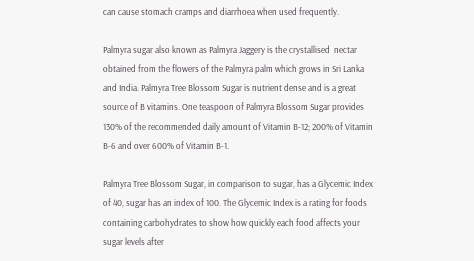can cause stomach cramps and diarrhoea when used frequently.

Palmyra sugar also known as Palmyra Jaggery is the crystallised  nectar obtained from the flowers of the Palmyra palm which grows in Sri Lanka and India. Palmyra Tree Blossom Sugar is nutrient dense and is a great source of B vitamins. One teaspoon of Palmyra Blossom Sugar provides 130% of the recommended daily amount of Vitamin B-12; 200% of Vitamin B-6 and over 600% of Vitamin B-1.

Palmyra Tree Blossom Sugar, in comparison to sugar, has a Glycemic Index of 40, sugar has an index of 100. The Glycemic Index is a rating for foods containing carbohydrates to show how quickly each food affects your sugar levels after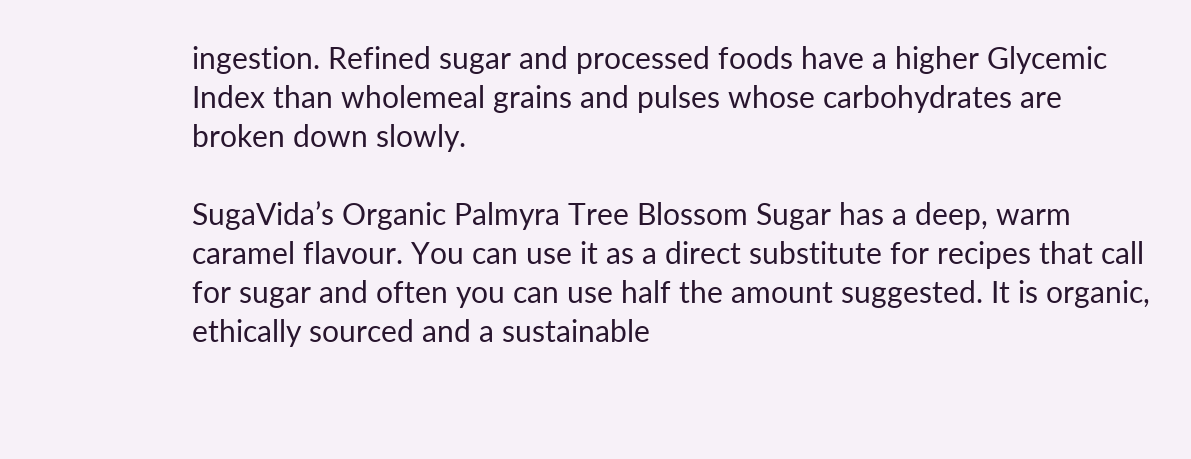ingestion. Refined sugar and processed foods have a higher Glycemic Index than wholemeal grains and pulses whose carbohydrates are broken down slowly.

SugaVida’s Organic Palmyra Tree Blossom Sugar has a deep, warm caramel flavour. You can use it as a direct substitute for recipes that call for sugar and often you can use half the amount suggested. It is organic, ethically sourced and a sustainable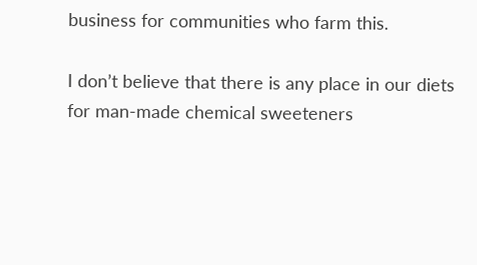business for communities who farm this.

I don’t believe that there is any place in our diets for man-made chemical sweeteners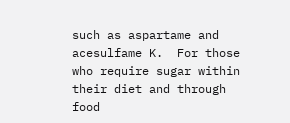such as aspartame and acesulfame K.  For those who require sugar within their diet and through food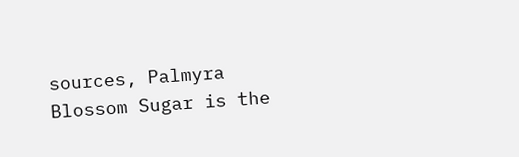sources, Palmyra Blossom Sugar is the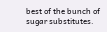best of the bunch of sugar substitutes.